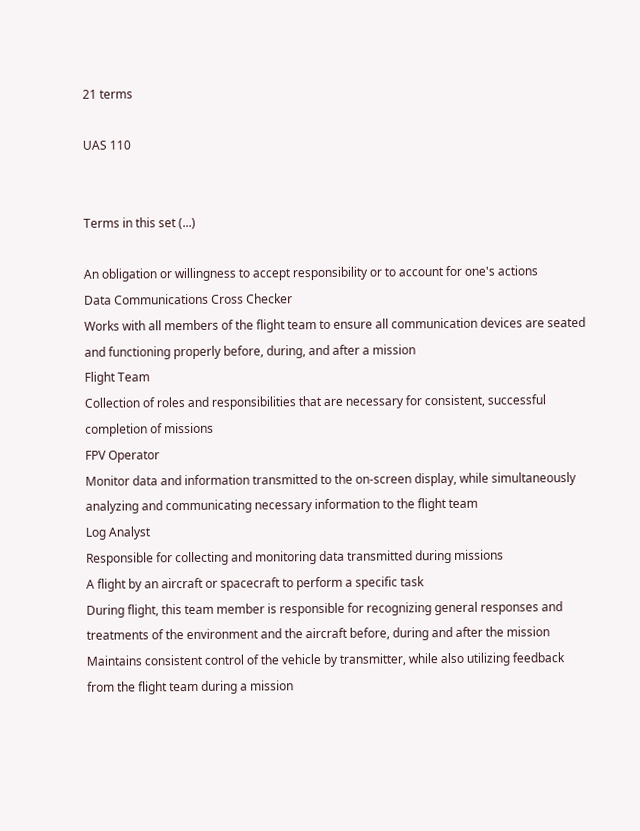21 terms

UAS 110


Terms in this set (...)

An obligation or willingness to accept responsibility or to account for one's actions
Data Communications Cross Checker
Works with all members of the flight team to ensure all communication devices are seated and functioning properly before, during, and after a mission
Flight Team
Collection of roles and responsibilities that are necessary for consistent, successful completion of missions
FPV Operator
Monitor data and information transmitted to the on-screen display, while simultaneously analyzing and communicating necessary information to the flight team
Log Analyst
Responsible for collecting and monitoring data transmitted during missions
A flight by an aircraft or spacecraft to perform a specific task
During flight, this team member is responsible for recognizing general responses and treatments of the environment and the aircraft before, during and after the mission
Maintains consistent control of the vehicle by transmitter, while also utilizing feedback from the flight team during a mission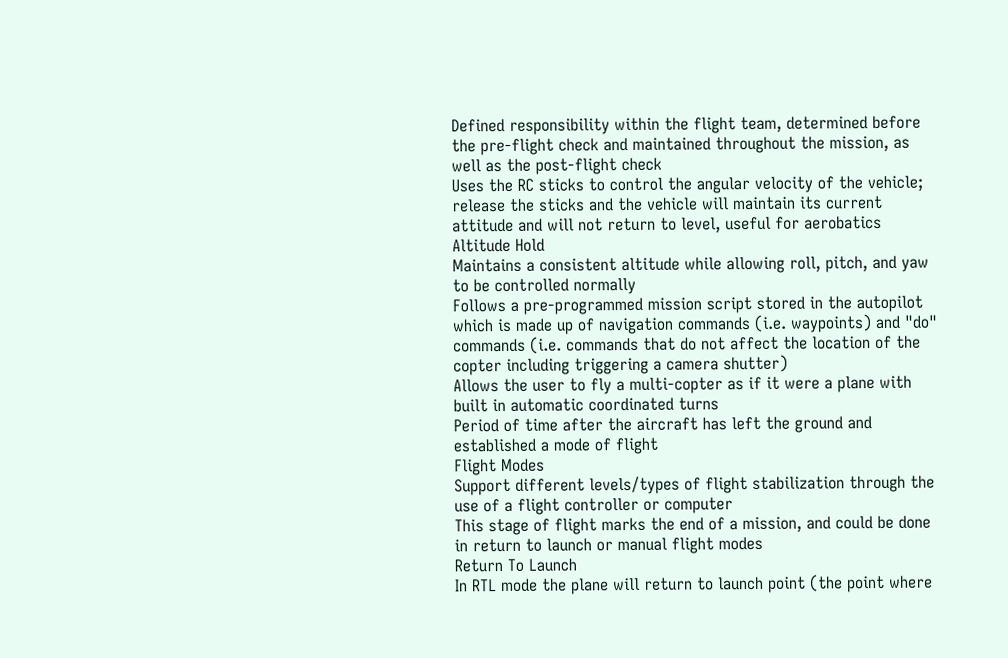Defined responsibility within the flight team, determined before the pre-flight check and maintained throughout the mission, as well as the post-flight check
Uses the RC sticks to control the angular velocity of the vehicle; release the sticks and the vehicle will maintain its current attitude and will not return to level, useful for aerobatics
Altitude Hold
Maintains a consistent altitude while allowing roll, pitch, and yaw to be controlled normally
Follows a pre-programmed mission script stored in the autopilot which is made up of navigation commands (i.e. waypoints) and "do" commands (i.e. commands that do not affect the location of the copter including triggering a camera shutter)
Allows the user to fly a multi-copter as if it were a plane with built in automatic coordinated turns
Period of time after the aircraft has left the ground and established a mode of flight
Flight Modes
Support different levels/types of flight stabilization through the use of a flight controller or computer
This stage of flight marks the end of a mission, and could be done in return to launch or manual flight modes
Return To Launch
In RTL mode the plane will return to launch point (the point where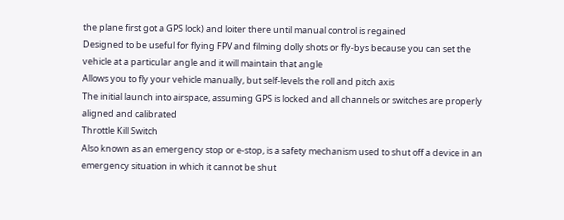the plane first got a GPS lock) and loiter there until manual control is regained
Designed to be useful for flying FPV and filming dolly shots or fly-bys because you can set the vehicle at a particular angle and it will maintain that angle
Allows you to fly your vehicle manually, but self-levels the roll and pitch axis
The initial launch into airspace, assuming GPS is locked and all channels or switches are properly aligned and calibrated
Throttle Kill Switch
Also known as an emergency stop or e-stop, is a safety mechanism used to shut off a device in an emergency situation in which it cannot be shut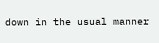down in the usual manner